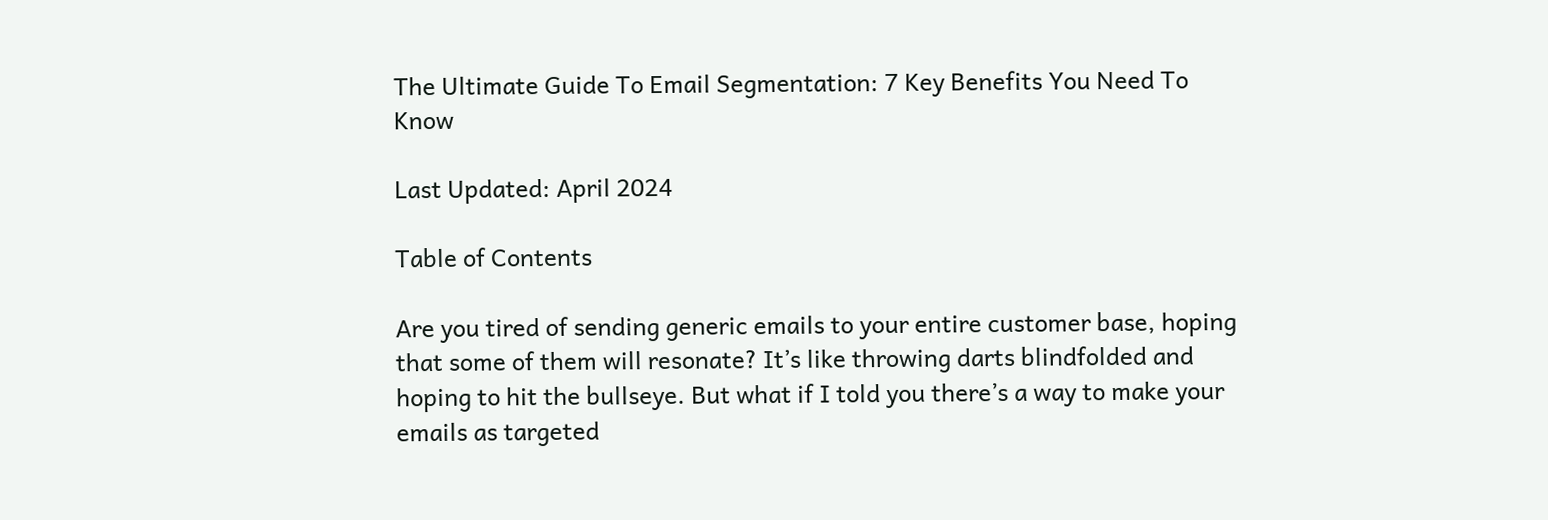The Ultimate Guide To Email Segmentation: 7 Key Benefits You Need To Know

Last Updated: April 2024

Table of Contents

Are you tired of sending generic emails to your entire customer base, hoping that some of them will resonate? It’s like throwing darts blindfolded and hoping to hit the bullseye. But what if I told you there’s a way to make your emails as targeted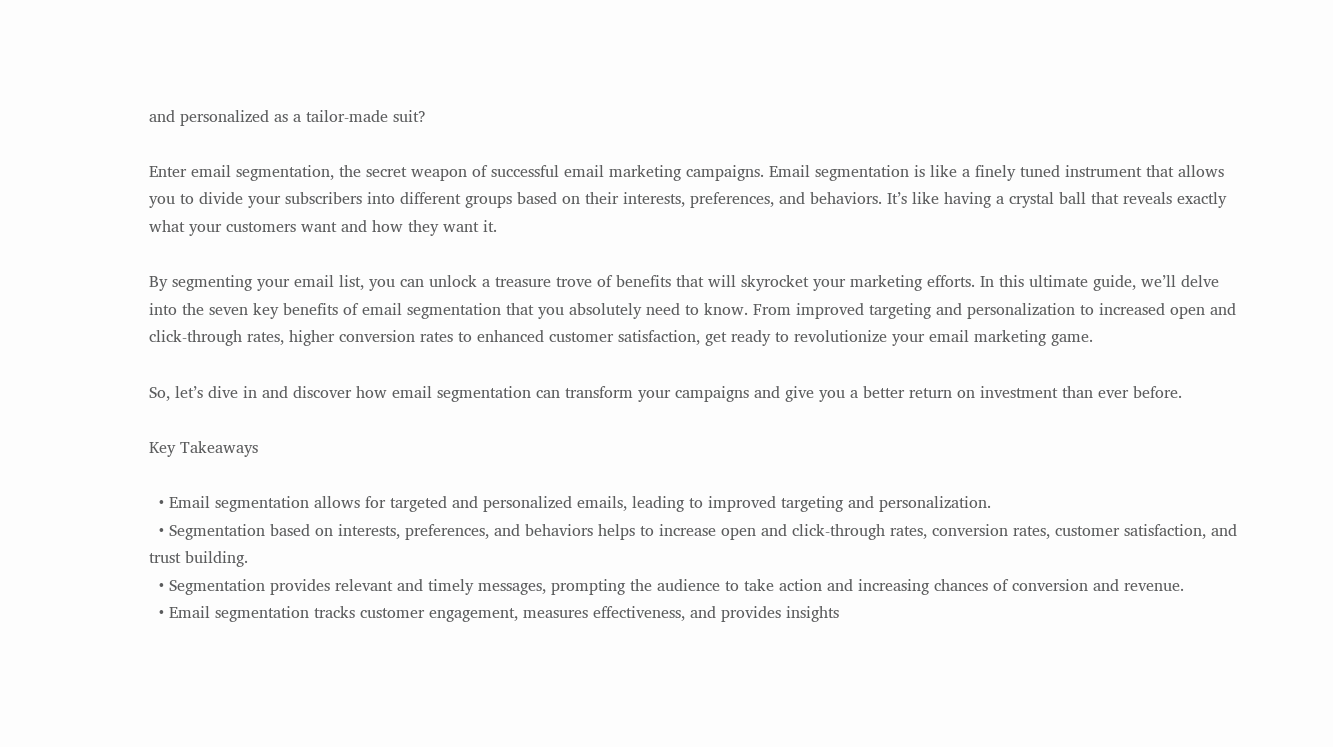and personalized as a tailor-made suit?

Enter email segmentation, the secret weapon of successful email marketing campaigns. Email segmentation is like a finely tuned instrument that allows you to divide your subscribers into different groups based on their interests, preferences, and behaviors. It’s like having a crystal ball that reveals exactly what your customers want and how they want it.

By segmenting your email list, you can unlock a treasure trove of benefits that will skyrocket your marketing efforts. In this ultimate guide, we’ll delve into the seven key benefits of email segmentation that you absolutely need to know. From improved targeting and personalization to increased open and click-through rates, higher conversion rates to enhanced customer satisfaction, get ready to revolutionize your email marketing game.

So, let’s dive in and discover how email segmentation can transform your campaigns and give you a better return on investment than ever before.

Key Takeaways

  • Email segmentation allows for targeted and personalized emails, leading to improved targeting and personalization.
  • Segmentation based on interests, preferences, and behaviors helps to increase open and click-through rates, conversion rates, customer satisfaction, and trust building.
  • Segmentation provides relevant and timely messages, prompting the audience to take action and increasing chances of conversion and revenue.
  • Email segmentation tracks customer engagement, measures effectiveness, and provides insights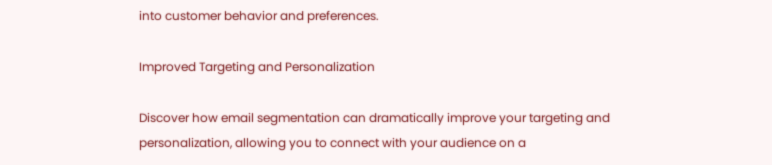into customer behavior and preferences.

Improved Targeting and Personalization

Discover how email segmentation can dramatically improve your targeting and personalization, allowing you to connect with your audience on a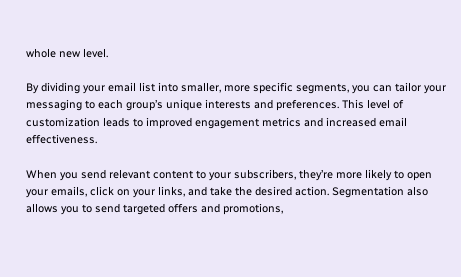whole new level.

By dividing your email list into smaller, more specific segments, you can tailor your messaging to each group’s unique interests and preferences. This level of customization leads to improved engagement metrics and increased email effectiveness.

When you send relevant content to your subscribers, they’re more likely to open your emails, click on your links, and take the desired action. Segmentation also allows you to send targeted offers and promotions,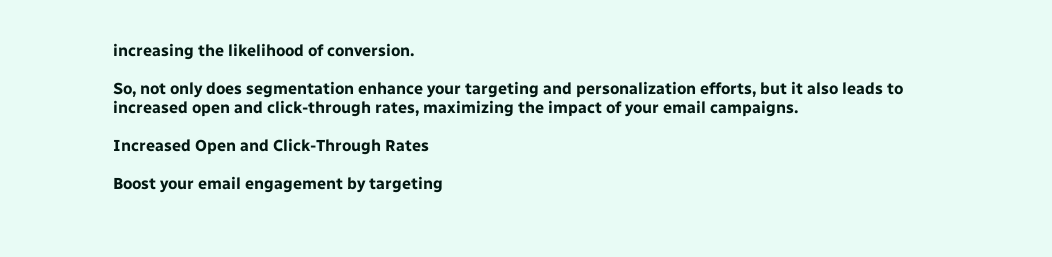increasing the likelihood of conversion.

So, not only does segmentation enhance your targeting and personalization efforts, but it also leads to increased open and click-through rates, maximizing the impact of your email campaigns.

Increased Open and Click-Through Rates

Boost your email engagement by targeting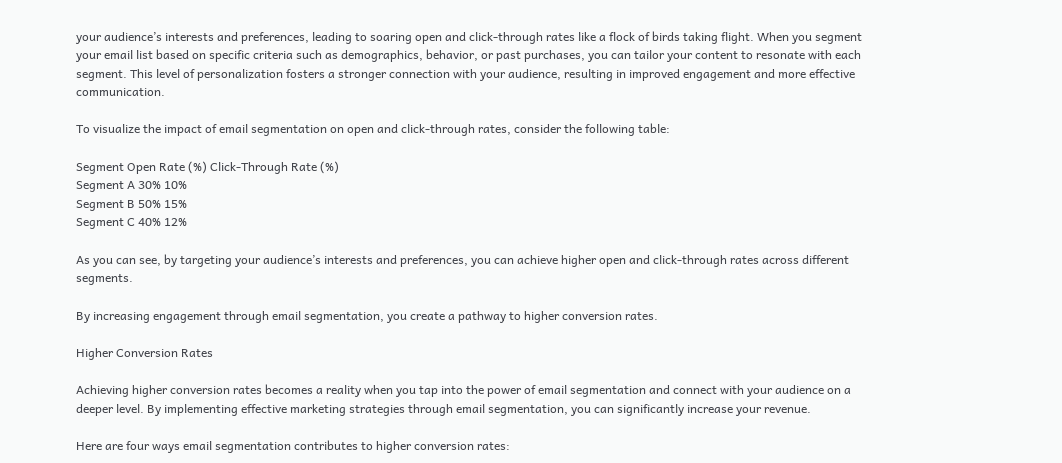your audience’s interests and preferences, leading to soaring open and click-through rates like a flock of birds taking flight. When you segment your email list based on specific criteria such as demographics, behavior, or past purchases, you can tailor your content to resonate with each segment. This level of personalization fosters a stronger connection with your audience, resulting in improved engagement and more effective communication.

To visualize the impact of email segmentation on open and click-through rates, consider the following table:

Segment Open Rate (%) Click-Through Rate (%)
Segment A 30% 10%
Segment B 50% 15%
Segment C 40% 12%

As you can see, by targeting your audience’s interests and preferences, you can achieve higher open and click-through rates across different segments.

By increasing engagement through email segmentation, you create a pathway to higher conversion rates.

Higher Conversion Rates

Achieving higher conversion rates becomes a reality when you tap into the power of email segmentation and connect with your audience on a deeper level. By implementing effective marketing strategies through email segmentation, you can significantly increase your revenue.

Here are four ways email segmentation contributes to higher conversion rates: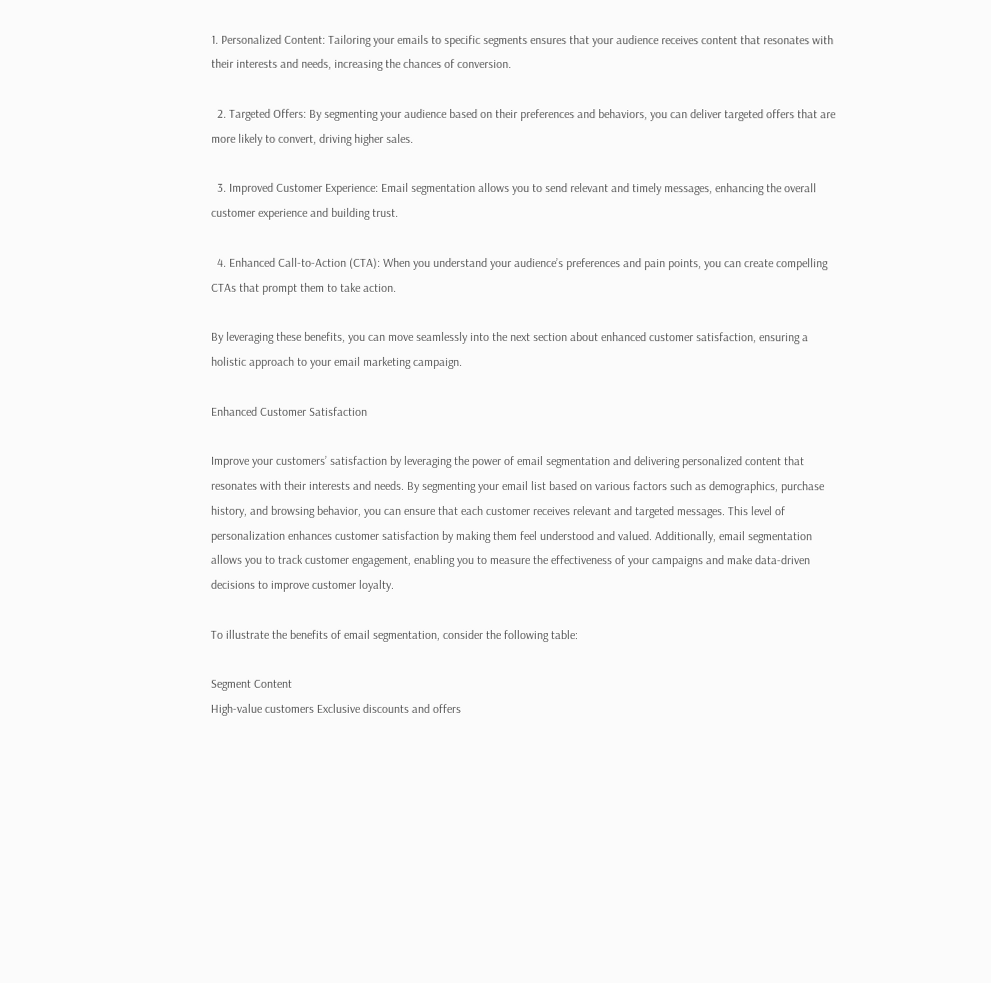1. Personalized Content: Tailoring your emails to specific segments ensures that your audience receives content that resonates with their interests and needs, increasing the chances of conversion.

  2. Targeted Offers: By segmenting your audience based on their preferences and behaviors, you can deliver targeted offers that are more likely to convert, driving higher sales.

  3. Improved Customer Experience: Email segmentation allows you to send relevant and timely messages, enhancing the overall customer experience and building trust.

  4. Enhanced Call-to-Action (CTA): When you understand your audience’s preferences and pain points, you can create compelling CTAs that prompt them to take action.

By leveraging these benefits, you can move seamlessly into the next section about enhanced customer satisfaction, ensuring a holistic approach to your email marketing campaign.

Enhanced Customer Satisfaction

Improve your customers’ satisfaction by leveraging the power of email segmentation and delivering personalized content that resonates with their interests and needs. By segmenting your email list based on various factors such as demographics, purchase history, and browsing behavior, you can ensure that each customer receives relevant and targeted messages. This level of personalization enhances customer satisfaction by making them feel understood and valued. Additionally, email segmentation allows you to track customer engagement, enabling you to measure the effectiveness of your campaigns and make data-driven decisions to improve customer loyalty.

To illustrate the benefits of email segmentation, consider the following table:

Segment Content
High-value customers Exclusive discounts and offers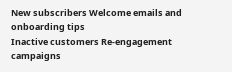New subscribers Welcome emails and onboarding tips
Inactive customers Re-engagement campaigns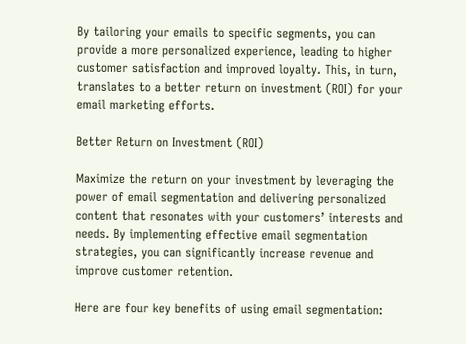By tailoring your emails to specific segments, you can provide a more personalized experience, leading to higher customer satisfaction and improved loyalty. This, in turn, translates to a better return on investment (ROI) for your email marketing efforts.

Better Return on Investment (ROI)

Maximize the return on your investment by leveraging the power of email segmentation and delivering personalized content that resonates with your customers’ interests and needs. By implementing effective email segmentation strategies, you can significantly increase revenue and improve customer retention.

Here are four key benefits of using email segmentation: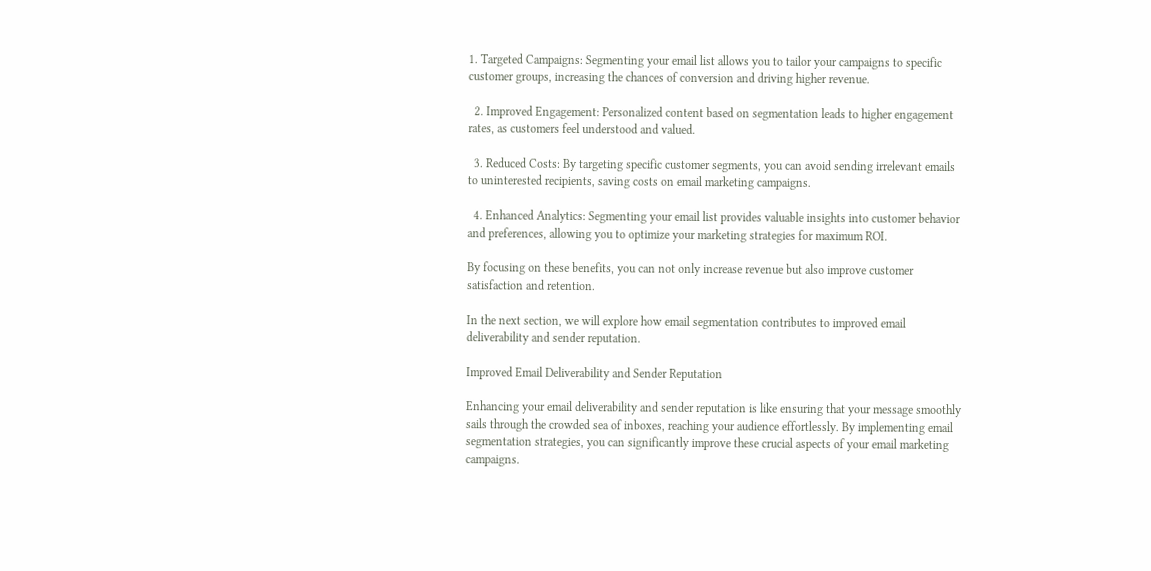1. Targeted Campaigns: Segmenting your email list allows you to tailor your campaigns to specific customer groups, increasing the chances of conversion and driving higher revenue.

  2. Improved Engagement: Personalized content based on segmentation leads to higher engagement rates, as customers feel understood and valued.

  3. Reduced Costs: By targeting specific customer segments, you can avoid sending irrelevant emails to uninterested recipients, saving costs on email marketing campaigns.

  4. Enhanced Analytics: Segmenting your email list provides valuable insights into customer behavior and preferences, allowing you to optimize your marketing strategies for maximum ROI.

By focusing on these benefits, you can not only increase revenue but also improve customer satisfaction and retention.

In the next section, we will explore how email segmentation contributes to improved email deliverability and sender reputation.

Improved Email Deliverability and Sender Reputation

Enhancing your email deliverability and sender reputation is like ensuring that your message smoothly sails through the crowded sea of inboxes, reaching your audience effortlessly. By implementing email segmentation strategies, you can significantly improve these crucial aspects of your email marketing campaigns.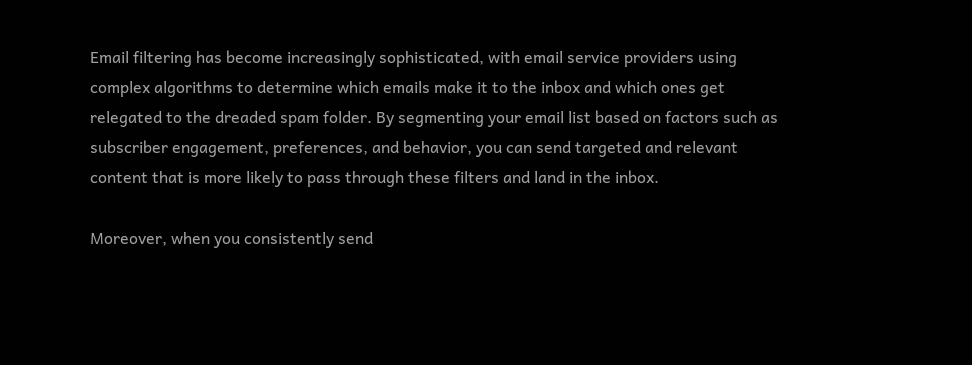Email filtering has become increasingly sophisticated, with email service providers using complex algorithms to determine which emails make it to the inbox and which ones get relegated to the dreaded spam folder. By segmenting your email list based on factors such as subscriber engagement, preferences, and behavior, you can send targeted and relevant content that is more likely to pass through these filters and land in the inbox.

Moreover, when you consistently send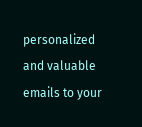personalized and valuable emails to your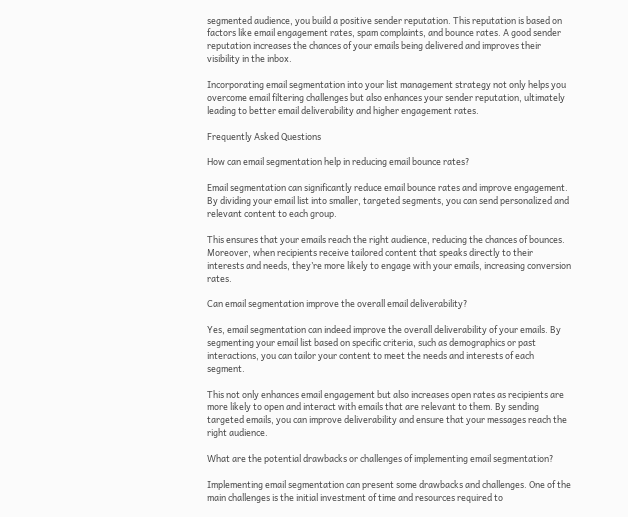segmented audience, you build a positive sender reputation. This reputation is based on factors like email engagement rates, spam complaints, and bounce rates. A good sender reputation increases the chances of your emails being delivered and improves their visibility in the inbox.

Incorporating email segmentation into your list management strategy not only helps you overcome email filtering challenges but also enhances your sender reputation, ultimately leading to better email deliverability and higher engagement rates.

Frequently Asked Questions

How can email segmentation help in reducing email bounce rates?

Email segmentation can significantly reduce email bounce rates and improve engagement. By dividing your email list into smaller, targeted segments, you can send personalized and relevant content to each group.

This ensures that your emails reach the right audience, reducing the chances of bounces. Moreover, when recipients receive tailored content that speaks directly to their interests and needs, they’re more likely to engage with your emails, increasing conversion rates.

Can email segmentation improve the overall email deliverability?

Yes, email segmentation can indeed improve the overall deliverability of your emails. By segmenting your email list based on specific criteria, such as demographics or past interactions, you can tailor your content to meet the needs and interests of each segment.

This not only enhances email engagement but also increases open rates as recipients are more likely to open and interact with emails that are relevant to them. By sending targeted emails, you can improve deliverability and ensure that your messages reach the right audience.

What are the potential drawbacks or challenges of implementing email segmentation?

Implementing email segmentation can present some drawbacks and challenges. One of the main challenges is the initial investment of time and resources required to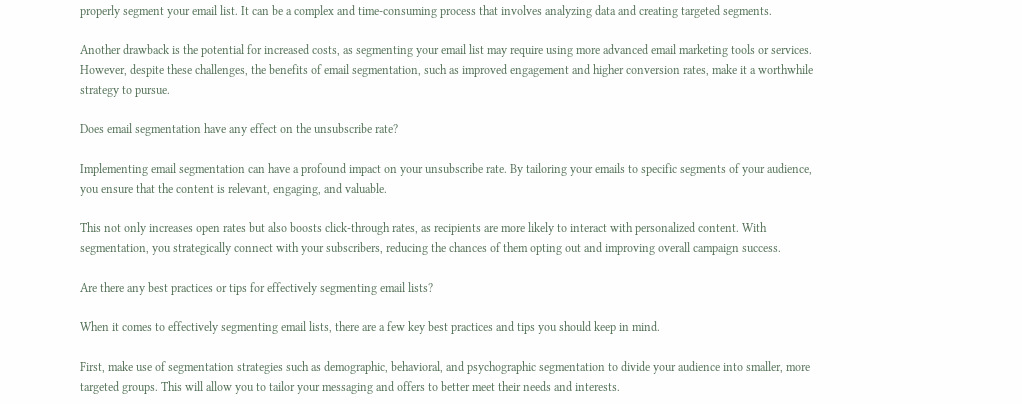properly segment your email list. It can be a complex and time-consuming process that involves analyzing data and creating targeted segments.

Another drawback is the potential for increased costs, as segmenting your email list may require using more advanced email marketing tools or services. However, despite these challenges, the benefits of email segmentation, such as improved engagement and higher conversion rates, make it a worthwhile strategy to pursue.

Does email segmentation have any effect on the unsubscribe rate?

Implementing email segmentation can have a profound impact on your unsubscribe rate. By tailoring your emails to specific segments of your audience, you ensure that the content is relevant, engaging, and valuable.

This not only increases open rates but also boosts click-through rates, as recipients are more likely to interact with personalized content. With segmentation, you strategically connect with your subscribers, reducing the chances of them opting out and improving overall campaign success.

Are there any best practices or tips for effectively segmenting email lists?

When it comes to effectively segmenting email lists, there are a few key best practices and tips you should keep in mind.

First, make use of segmentation strategies such as demographic, behavioral, and psychographic segmentation to divide your audience into smaller, more targeted groups. This will allow you to tailor your messaging and offers to better meet their needs and interests.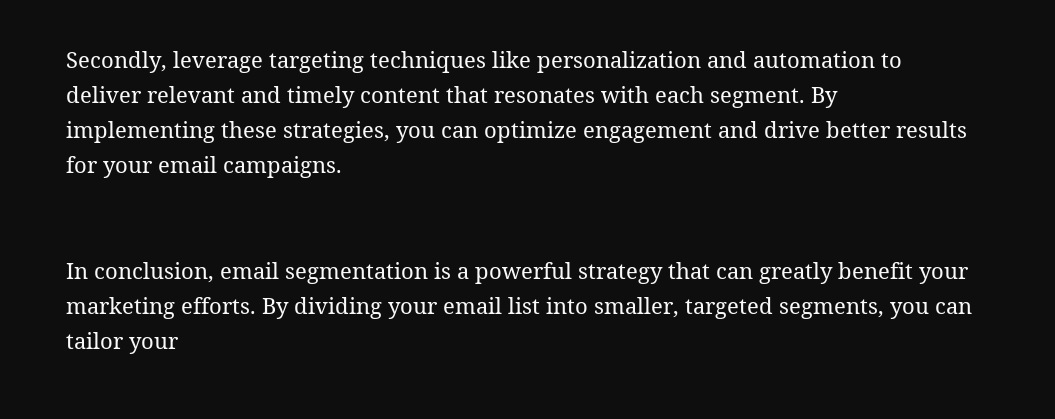Secondly, leverage targeting techniques like personalization and automation to deliver relevant and timely content that resonates with each segment. By implementing these strategies, you can optimize engagement and drive better results for your email campaigns.


In conclusion, email segmentation is a powerful strategy that can greatly benefit your marketing efforts. By dividing your email list into smaller, targeted segments, you can tailor your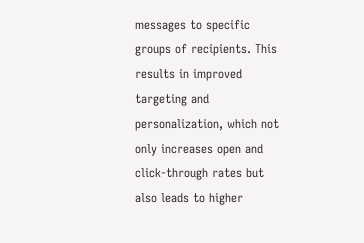messages to specific groups of recipients. This results in improved targeting and personalization, which not only increases open and click-through rates but also leads to higher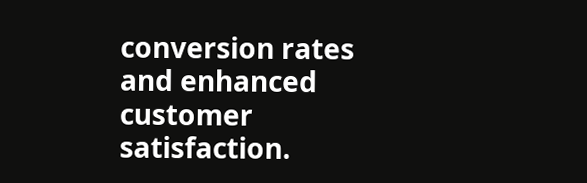conversion rates and enhanced customer satisfaction.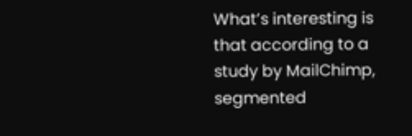What’s interesting is that according to a study by MailChimp, segmented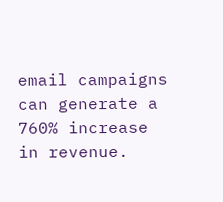email campaigns can generate a 760% increase in revenue.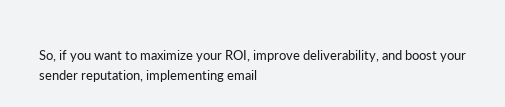So, if you want to maximize your ROI, improve deliverability, and boost your sender reputation, implementing email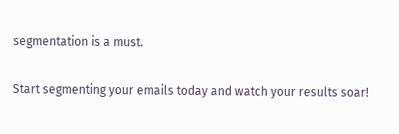segmentation is a must.

Start segmenting your emails today and watch your results soar!